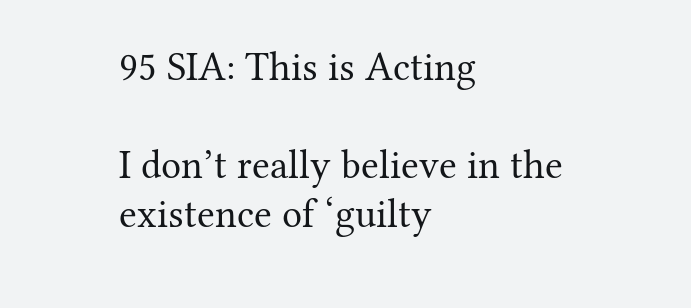95 SIA: This is Acting

I don’t really believe in the existence of ‘guilty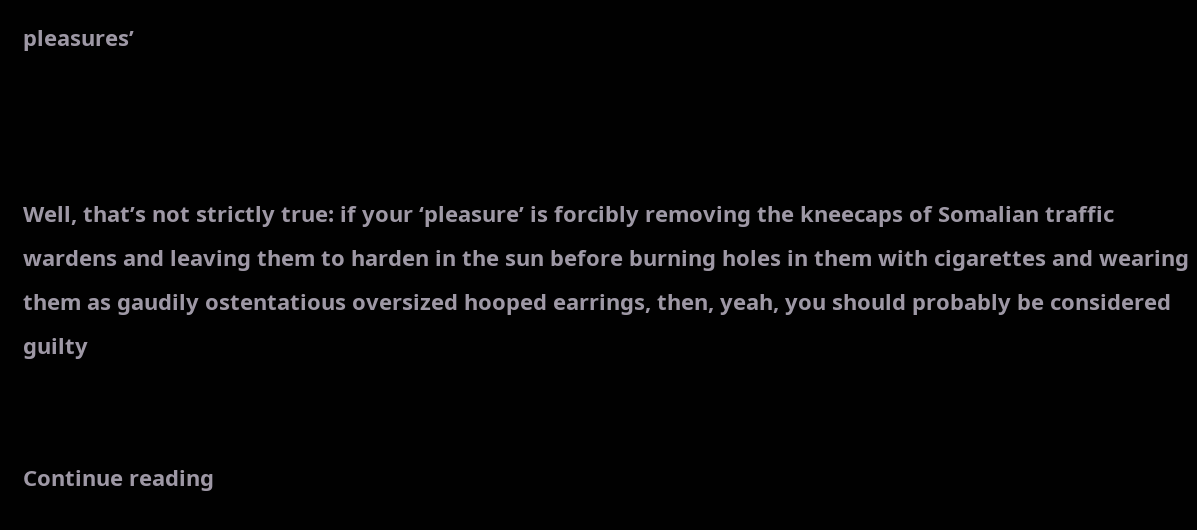pleasures’



Well, that’s not strictly true: if your ‘pleasure’ is forcibly removing the kneecaps of Somalian traffic wardens and leaving them to harden in the sun before burning holes in them with cigarettes and wearing them as gaudily ostentatious oversized hooped earrings, then, yeah, you should probably be considered guilty


Continue reading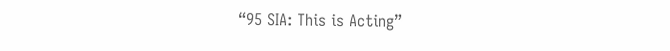“95 SIA: This is Acting”